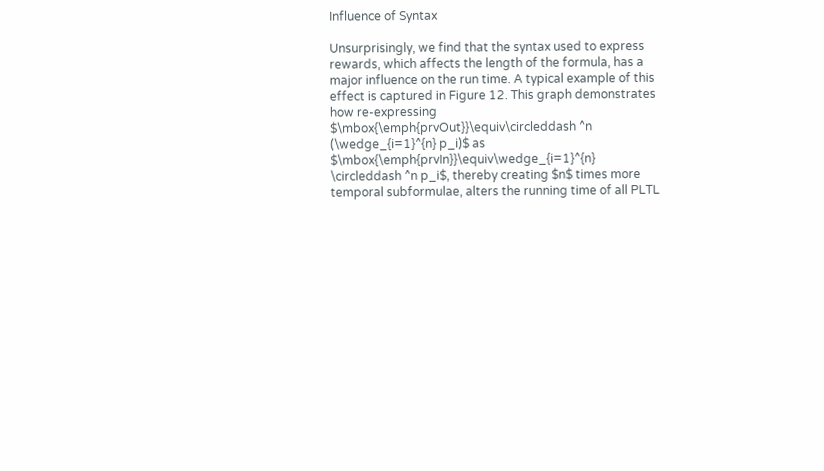Influence of Syntax

Unsurprisingly, we find that the syntax used to express rewards, which affects the length of the formula, has a major influence on the run time. A typical example of this effect is captured in Figure 12. This graph demonstrates how re-expressing $\mbox{\emph{prvOut}}\equiv\circleddash ^n (\wedge_{i=1}^{n} p_i)$ as $\mbox{\emph{prvIn}}\equiv\wedge_{i=1}^{n} \circleddash ^n p_i$, thereby creating $n$ times more temporal subformulae, alters the running time of all PLTL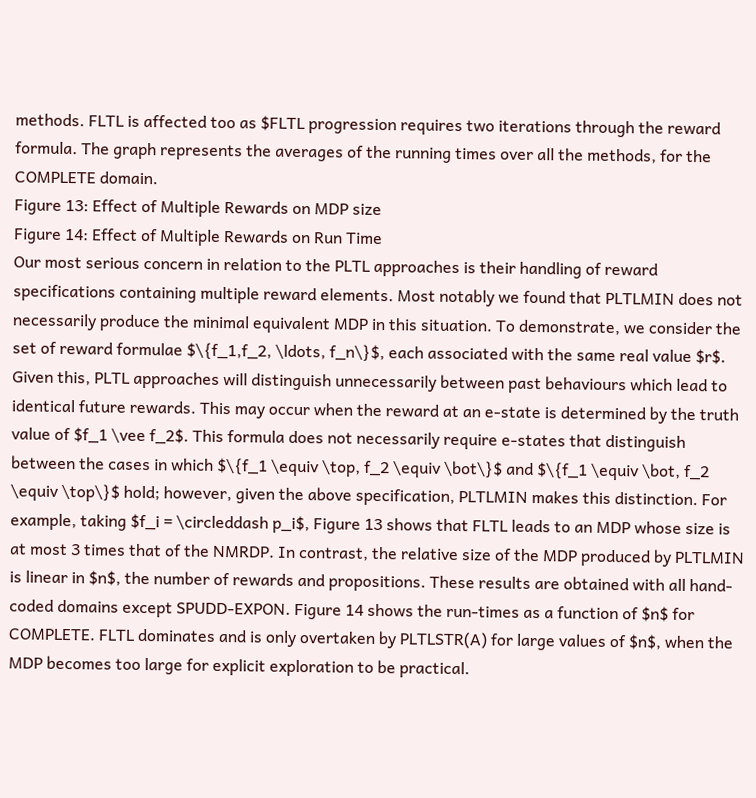methods. FLTL is affected too as $FLTL progression requires two iterations through the reward formula. The graph represents the averages of the running times over all the methods, for the COMPLETE domain.
Figure 13: Effect of Multiple Rewards on MDP size
Figure 14: Effect of Multiple Rewards on Run Time
Our most serious concern in relation to the PLTL approaches is their handling of reward specifications containing multiple reward elements. Most notably we found that PLTLMIN does not necessarily produce the minimal equivalent MDP in this situation. To demonstrate, we consider the set of reward formulae $\{f_1,f_2, \ldots, f_n\}$, each associated with the same real value $r$. Given this, PLTL approaches will distinguish unnecessarily between past behaviours which lead to identical future rewards. This may occur when the reward at an e-state is determined by the truth value of $f_1 \vee f_2$. This formula does not necessarily require e-states that distinguish between the cases in which $\{f_1 \equiv \top, f_2 \equiv \bot\}$ and $\{f_1 \equiv \bot, f_2 \equiv \top\}$ hold; however, given the above specification, PLTLMIN makes this distinction. For example, taking $f_i = \circleddash p_i$, Figure 13 shows that FLTL leads to an MDP whose size is at most 3 times that of the NMRDP. In contrast, the relative size of the MDP produced by PLTLMIN is linear in $n$, the number of rewards and propositions. These results are obtained with all hand-coded domains except SPUDD-EXPON. Figure 14 shows the run-times as a function of $n$ for COMPLETE. FLTL dominates and is only overtaken by PLTLSTR(A) for large values of $n$, when the MDP becomes too large for explicit exploration to be practical.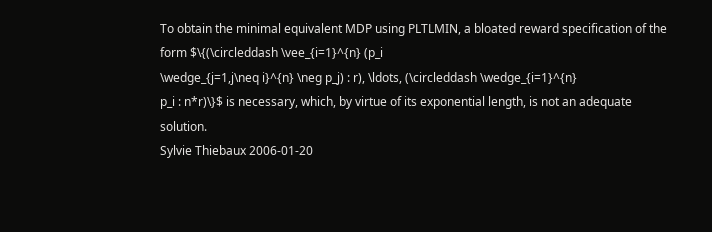To obtain the minimal equivalent MDP using PLTLMIN, a bloated reward specification of the form $\{(\circleddash \vee_{i=1}^{n} (p_i
\wedge_{j=1,j\neq i}^{n} \neg p_j) : r), \ldots, (\circleddash \wedge_{i=1}^{n}
p_i : n*r)\}$ is necessary, which, by virtue of its exponential length, is not an adequate solution.
Sylvie Thiebaux 2006-01-20